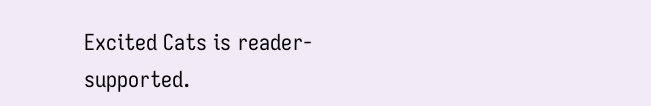Excited Cats is reader-supported.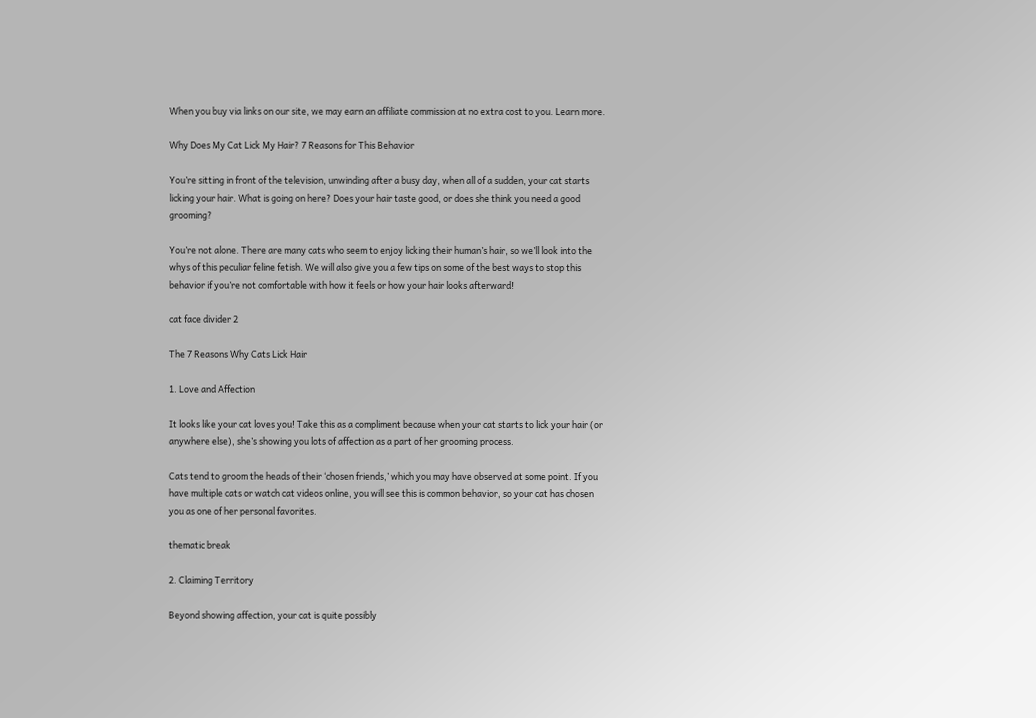When you buy via links on our site, we may earn an affiliate commission at no extra cost to you. Learn more.

Why Does My Cat Lick My Hair? 7 Reasons for This Behavior

You’re sitting in front of the television, unwinding after a busy day, when all of a sudden, your cat starts licking your hair. What is going on here? Does your hair taste good, or does she think you need a good grooming?

You’re not alone. There are many cats who seem to enjoy licking their human’s hair, so we’ll look into the whys of this peculiar feline fetish. We will also give you a few tips on some of the best ways to stop this behavior if you’re not comfortable with how it feels or how your hair looks afterward!

cat face divider 2

The 7 Reasons Why Cats Lick Hair

1. Love and Affection

It looks like your cat loves you! Take this as a compliment because when your cat starts to lick your hair (or anywhere else), she’s showing you lots of affection as a part of her grooming process.

Cats tend to groom the heads of their ‘chosen friends,’ which you may have observed at some point. If you have multiple cats or watch cat videos online, you will see this is common behavior, so your cat has chosen you as one of her personal favorites.

thematic break

2. Claiming Territory

Beyond showing affection, your cat is quite possibly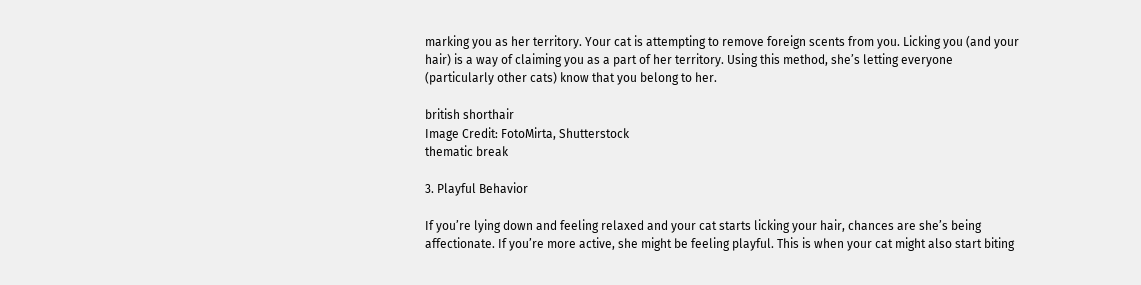marking you as her territory. Your cat is attempting to remove foreign scents from you. Licking you (and your hair) is a way of claiming you as a part of her territory. Using this method, she’s letting everyone (particularly other cats) know that you belong to her.

british shorthair
Image Credit: FotoMirta, Shutterstock
thematic break

3. Playful Behavior

If you’re lying down and feeling relaxed and your cat starts licking your hair, chances are she’s being affectionate. If you’re more active, she might be feeling playful. This is when your cat might also start biting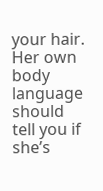your hair. Her own body language should tell you if she’s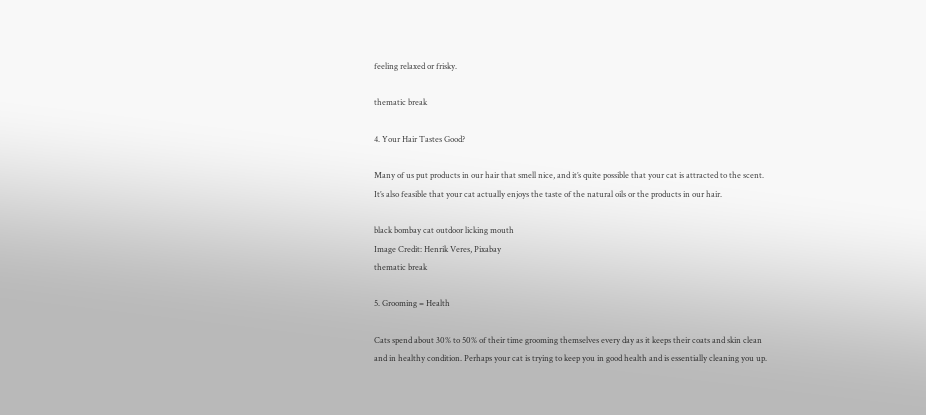feeling relaxed or frisky.

thematic break

4. Your Hair Tastes Good?

Many of us put products in our hair that smell nice, and it’s quite possible that your cat is attracted to the scent. It’s also feasible that your cat actually enjoys the taste of the natural oils or the products in our hair.

black bombay cat outdoor licking mouth
Image Credit: Henrik Veres, Pixabay
thematic break

5. Grooming = Health

Cats spend about 30% to 50% of their time grooming themselves every day as it keeps their coats and skin clean and in healthy condition. Perhaps your cat is trying to keep you in good health and is essentially cleaning you up.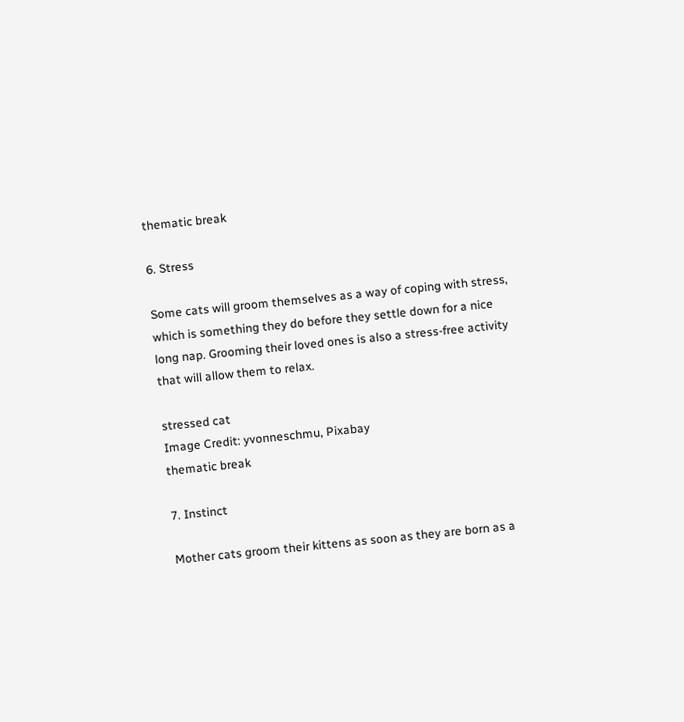thematic break

6. Stress

Some cats will groom themselves as a way of coping with stress, which is something they do before they settle down for a nice long nap. Grooming their loved ones is also a stress-free activity that will allow them to relax.

stressed cat
Image Credit: yvonneschmu, Pixabay
thematic break

7. Instinct

Mother cats groom their kittens as soon as they are born as a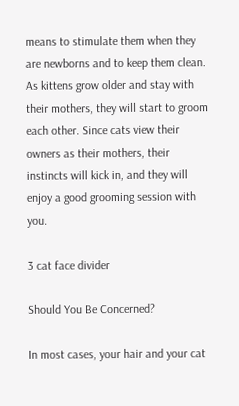means to stimulate them when they are newborns and to keep them clean. As kittens grow older and stay with their mothers, they will start to groom each other. Since cats view their owners as their mothers, their instincts will kick in, and they will enjoy a good grooming session with you.

3 cat face divider

Should You Be Concerned?

In most cases, your hair and your cat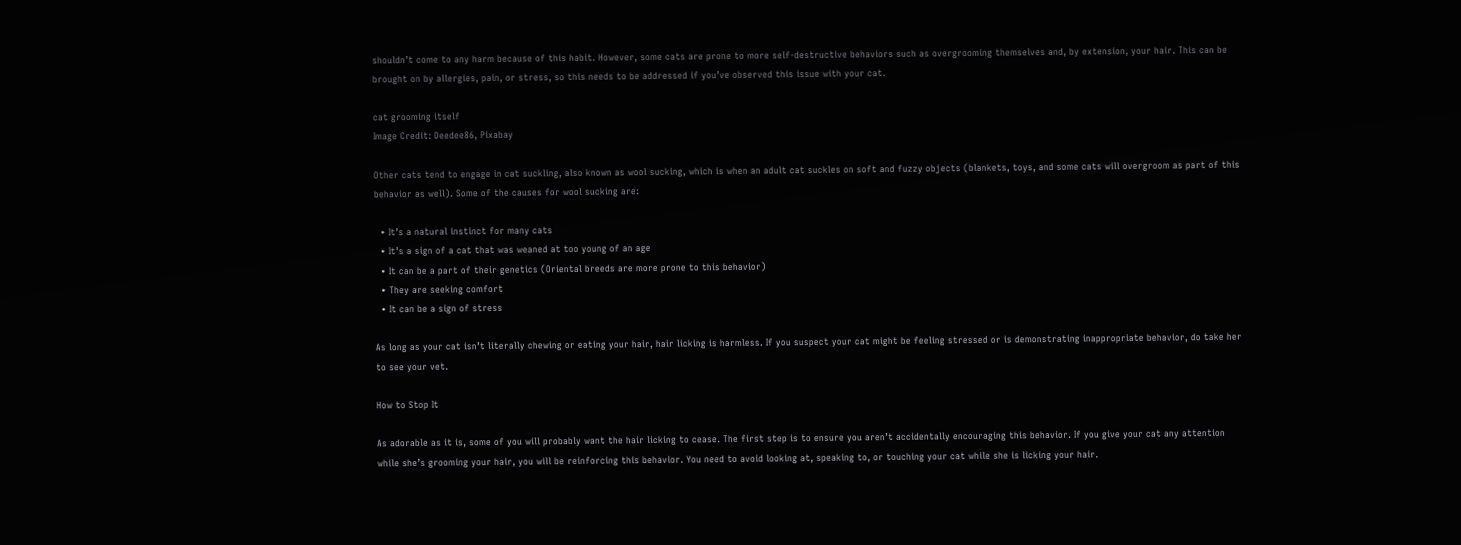shouldn’t come to any harm because of this habit. However, some cats are prone to more self-destructive behaviors such as overgrooming themselves and, by extension, your hair. This can be brought on by allergies, pain, or stress, so this needs to be addressed if you’ve observed this issue with your cat.

cat grooming itself
Image Credit: Deedee86, Pixabay

Other cats tend to engage in cat suckling, also known as wool sucking, which is when an adult cat suckles on soft and fuzzy objects (blankets, toys, and some cats will overgroom as part of this behavior as well). Some of the causes for wool sucking are:

  • It’s a natural instinct for many cats
  • It’s a sign of a cat that was weaned at too young of an age
  • It can be a part of their genetics (Oriental breeds are more prone to this behavior)
  • They are seeking comfort
  • It can be a sign of stress

As long as your cat isn’t literally chewing or eating your hair, hair licking is harmless. If you suspect your cat might be feeling stressed or is demonstrating inappropriate behavior, do take her to see your vet.

How to Stop It

As adorable as it is, some of you will probably want the hair licking to cease. The first step is to ensure you aren’t accidentally encouraging this behavior. If you give your cat any attention while she’s grooming your hair, you will be reinforcing this behavior. You need to avoid looking at, speaking to, or touching your cat while she is licking your hair.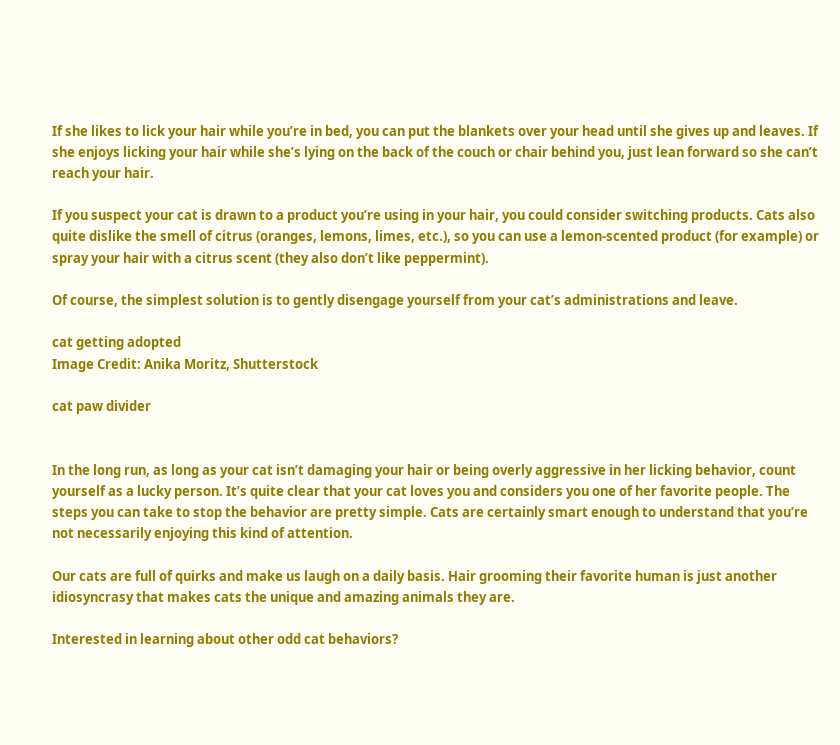If she likes to lick your hair while you’re in bed, you can put the blankets over your head until she gives up and leaves. If she enjoys licking your hair while she’s lying on the back of the couch or chair behind you, just lean forward so she can’t reach your hair.

If you suspect your cat is drawn to a product you’re using in your hair, you could consider switching products. Cats also quite dislike the smell of citrus (oranges, lemons, limes, etc.), so you can use a lemon-scented product (for example) or spray your hair with a citrus scent (they also don’t like peppermint).

Of course, the simplest solution is to gently disengage yourself from your cat’s administrations and leave.

cat getting adopted
Image Credit: Anika Moritz, Shutterstock

cat paw divider


In the long run, as long as your cat isn’t damaging your hair or being overly aggressive in her licking behavior, count yourself as a lucky person. It’s quite clear that your cat loves you and considers you one of her favorite people. The steps you can take to stop the behavior are pretty simple. Cats are certainly smart enough to understand that you’re not necessarily enjoying this kind of attention.

Our cats are full of quirks and make us laugh on a daily basis. Hair grooming their favorite human is just another idiosyncrasy that makes cats the unique and amazing animals they are.

Interested in learning about other odd cat behaviors?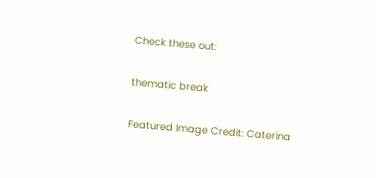Check these out:

thematic break

Featured Image Credit: Caterina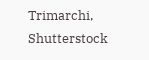Trimarchi, Shutterstock